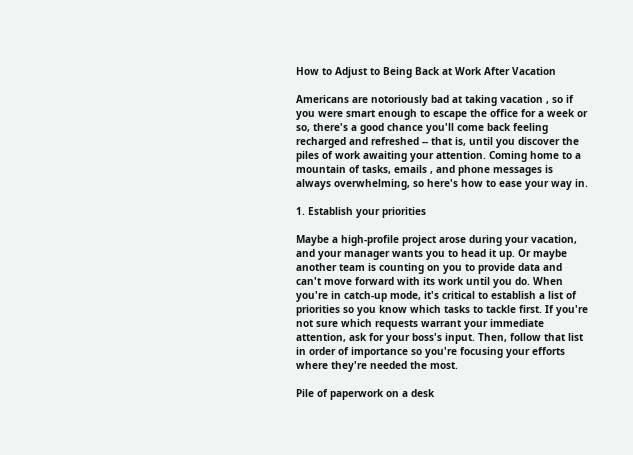How to Adjust to Being Back at Work After Vacation

Americans are notoriously bad at taking vacation , so if you were smart enough to escape the office for a week or so, there's a good chance you'll come back feeling recharged and refreshed -- that is, until you discover the piles of work awaiting your attention. Coming home to a mountain of tasks, emails , and phone messages is always overwhelming, so here's how to ease your way in.

1. Establish your priorities

Maybe a high-profile project arose during your vacation, and your manager wants you to head it up. Or maybe another team is counting on you to provide data and can't move forward with its work until you do. When you're in catch-up mode, it's critical to establish a list of priorities so you know which tasks to tackle first. If you're not sure which requests warrant your immediate attention, ask for your boss's input. Then, follow that list in order of importance so you're focusing your efforts where they're needed the most.

Pile of paperwork on a desk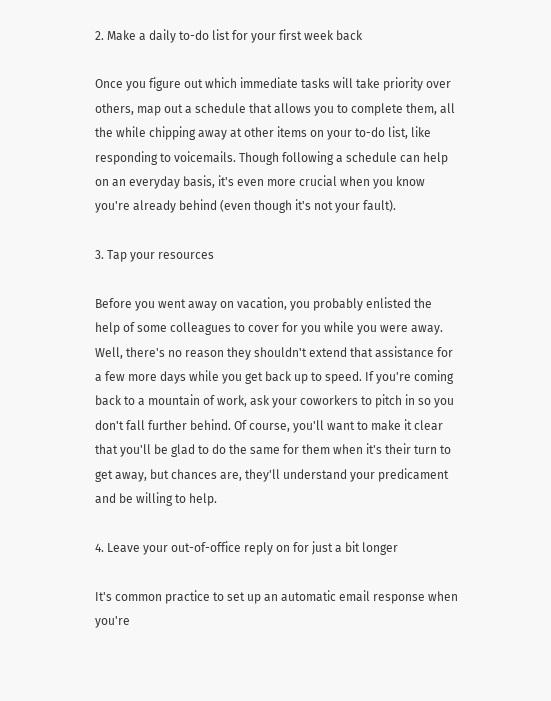2. Make a daily to-do list for your first week back

Once you figure out which immediate tasks will take priority over others, map out a schedule that allows you to complete them, all the while chipping away at other items on your to-do list, like responding to voicemails. Though following a schedule can help on an everyday basis, it's even more crucial when you know you're already behind (even though it's not your fault).

3. Tap your resources

Before you went away on vacation, you probably enlisted the help of some colleagues to cover for you while you were away. Well, there's no reason they shouldn't extend that assistance for a few more days while you get back up to speed. If you're coming back to a mountain of work, ask your coworkers to pitch in so you don't fall further behind. Of course, you'll want to make it clear that you'll be glad to do the same for them when it's their turn to get away, but chances are, they'll understand your predicament and be willing to help.

4. Leave your out-of-office reply on for just a bit longer

It's common practice to set up an automatic email response when you're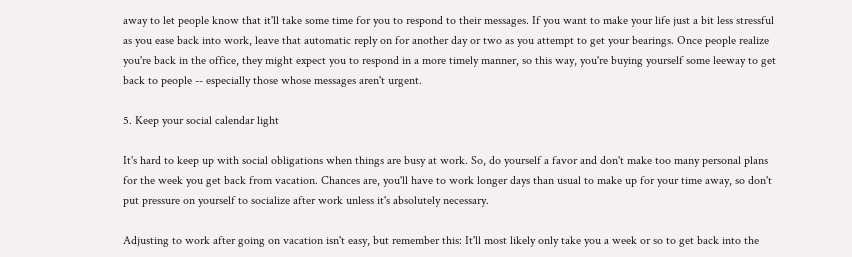away to let people know that it'll take some time for you to respond to their messages. If you want to make your life just a bit less stressful as you ease back into work, leave that automatic reply on for another day or two as you attempt to get your bearings. Once people realize you're back in the office, they might expect you to respond in a more timely manner, so this way, you're buying yourself some leeway to get back to people -- especially those whose messages aren't urgent.

5. Keep your social calendar light

It's hard to keep up with social obligations when things are busy at work. So, do yourself a favor and don't make too many personal plans for the week you get back from vacation. Chances are, you'll have to work longer days than usual to make up for your time away, so don't put pressure on yourself to socialize after work unless it's absolutely necessary.

Adjusting to work after going on vacation isn't easy, but remember this: It'll most likely only take you a week or so to get back into the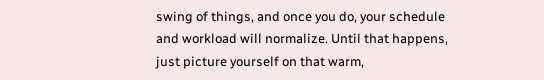swing of things, and once you do, your schedule and workload will normalize. Until that happens, just picture yourself on that warm,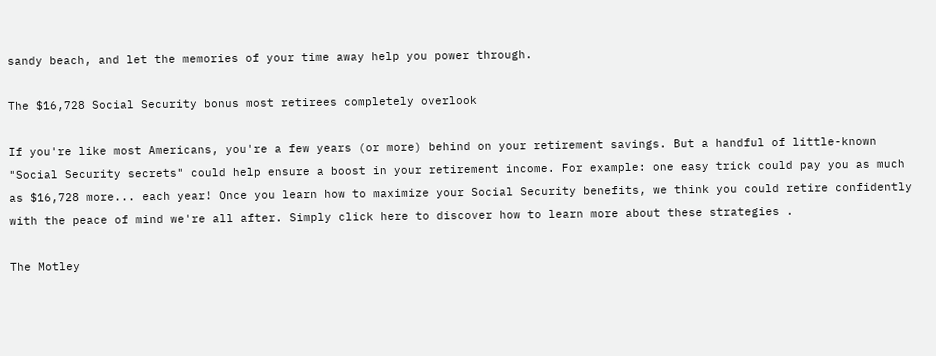sandy beach, and let the memories of your time away help you power through.

The $16,728 Social Security bonus most retirees completely overlook

If you're like most Americans, you're a few years (or more) behind on your retirement savings. But a handful of little-known "Social Security secrets" could help ensure a boost in your retirement income. For example: one easy trick could pay you as much as $16,728 more... each year! Once you learn how to maximize your Social Security benefits, we think you could retire confidently with the peace of mind we're all after. Simply click here to discover how to learn more about these strategies .

The Motley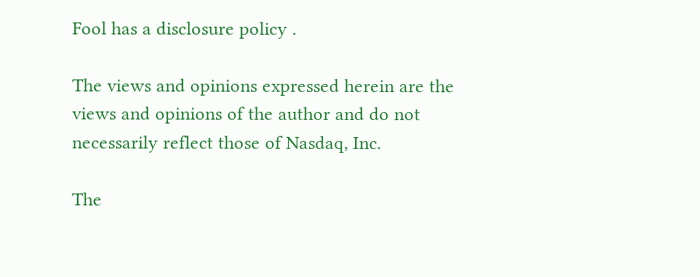Fool has a disclosure policy .

The views and opinions expressed herein are the views and opinions of the author and do not necessarily reflect those of Nasdaq, Inc.

The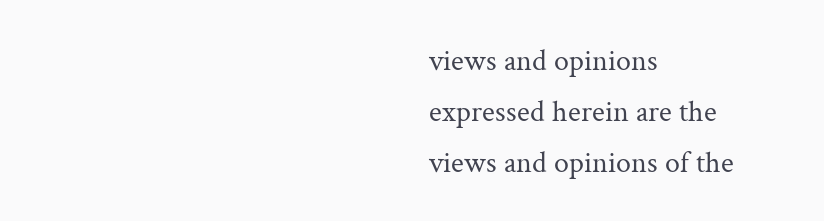views and opinions expressed herein are the views and opinions of the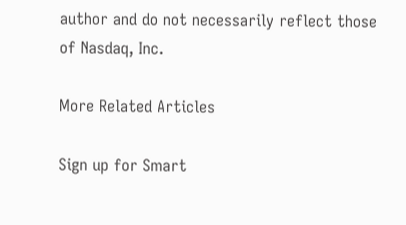author and do not necessarily reflect those of Nasdaq, Inc.

More Related Articles

Sign up for Smart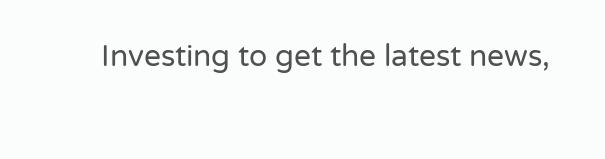Investing to get the latest news,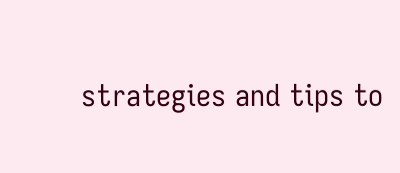strategies and tips to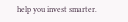help you invest smarter.